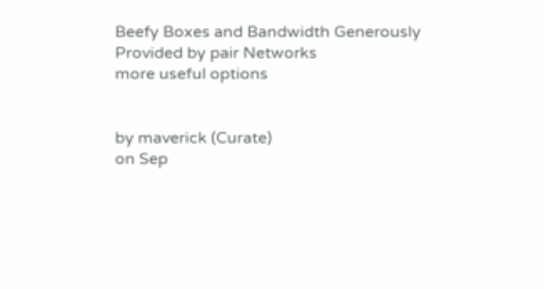Beefy Boxes and Bandwidth Generously Provided by pair Networks
more useful options


by maverick (Curate)
on Sep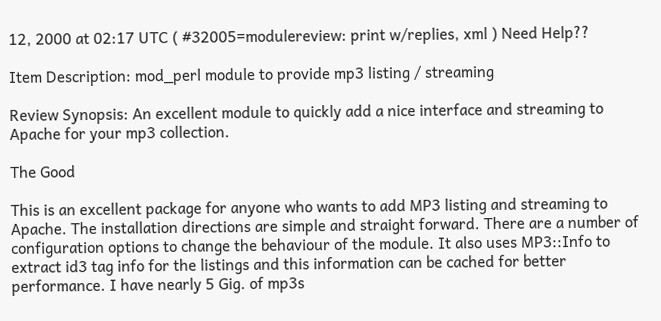12, 2000 at 02:17 UTC ( #32005=modulereview: print w/replies, xml ) Need Help??

Item Description: mod_perl module to provide mp3 listing / streaming

Review Synopsis: An excellent module to quickly add a nice interface and streaming to Apache for your mp3 collection.

The Good

This is an excellent package for anyone who wants to add MP3 listing and streaming to Apache. The installation directions are simple and straight forward. There are a number of configuration options to change the behaviour of the module. It also uses MP3::Info to extract id3 tag info for the listings and this information can be cached for better performance. I have nearly 5 Gig. of mp3s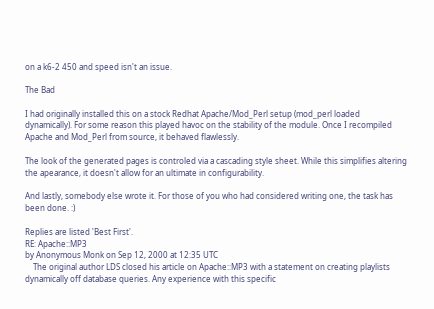on a k6-2 450 and speed isn't an issue.

The Bad

I had originally installed this on a stock Redhat Apache/Mod_Perl setup (mod_perl loaded dynamically). For some reason this played havoc on the stability of the module. Once I recompiled Apache and Mod_Perl from source, it behaved flawlessly.

The look of the generated pages is controled via a cascading style sheet. While this simplifies altering the apearance, it doesn't allow for an ultimate in configurability.

And lastly, somebody else wrote it. For those of you who had considered writing one, the task has been done. :)

Replies are listed 'Best First'.
RE: Apache::MP3
by Anonymous Monk on Sep 12, 2000 at 12:35 UTC
    The original author LDS closed his article on Apache::MP3 with a statement on creating playlists dynamically off database queries. Any experience with this specific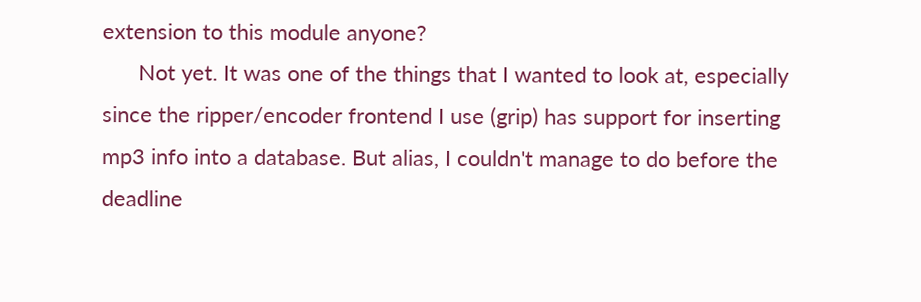extension to this module anyone?
      Not yet. It was one of the things that I wanted to look at, especially since the ripper/encoder frontend I use (grip) has support for inserting mp3 info into a database. But alias, I couldn't manage to do before the deadline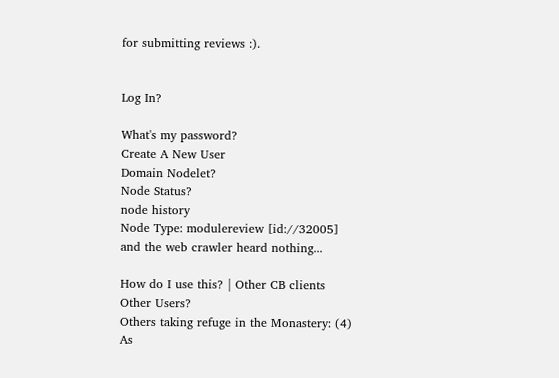for submitting reviews :).


Log In?

What's my password?
Create A New User
Domain Nodelet?
Node Status?
node history
Node Type: modulereview [id://32005]
and the web crawler heard nothing...

How do I use this? | Other CB clients
Other Users?
Others taking refuge in the Monastery: (4)
As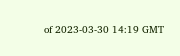of 2023-03-30 14:19 GMT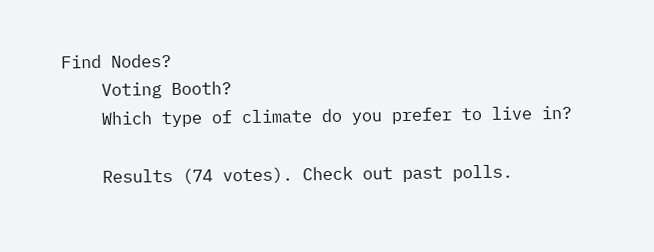Find Nodes?
    Voting Booth?
    Which type of climate do you prefer to live in?

    Results (74 votes). Check out past polls.